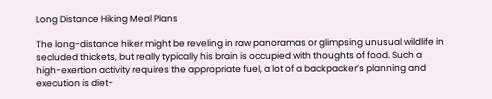Long Distance Hiking Meal Plans

The long-distance hiker might be reveling in raw panoramas or glimpsing unusual wildlife in secluded thickets, but really typically his brain is occupied with thoughts of food. Such a high-exertion activity requires the appropriate fuel, a lot of a backpacker’s planning and execution is diet-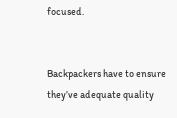focused.


Backpackers have to ensure they’ve adequate quality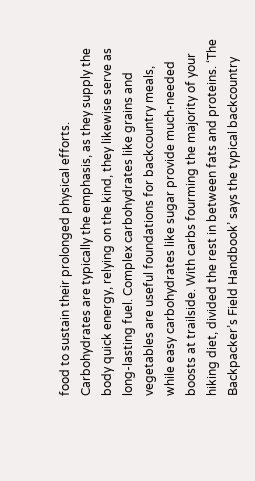food to sustain their prolonged physical efforts. Carbohydrates are typically the emphasis, as they supply the body quick energy, relying on the kind, they likewise serve as long-lasting fuel. Complex carbohydrates like grains and vegetables are useful foundations for backcountry meals, while easy carbohydrates like sugar provide much-needed boosts at trailside. With carbs fourming the majority of your hiking diet, divided the rest in between fats and proteins. ‘The Backpacker’s Field Handbook’ says the typical backcountry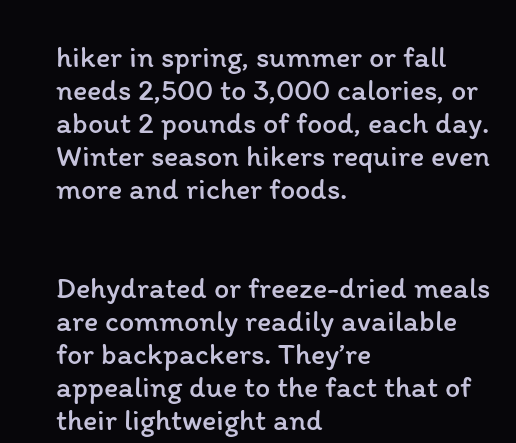hiker in spring, summer or fall needs 2,500 to 3,000 calories, or about 2 pounds of food, each day. Winter season hikers require even more and richer foods.


Dehydrated or freeze-dried meals are commonly readily available for backpackers. They’re appealing due to the fact that of their lightweight and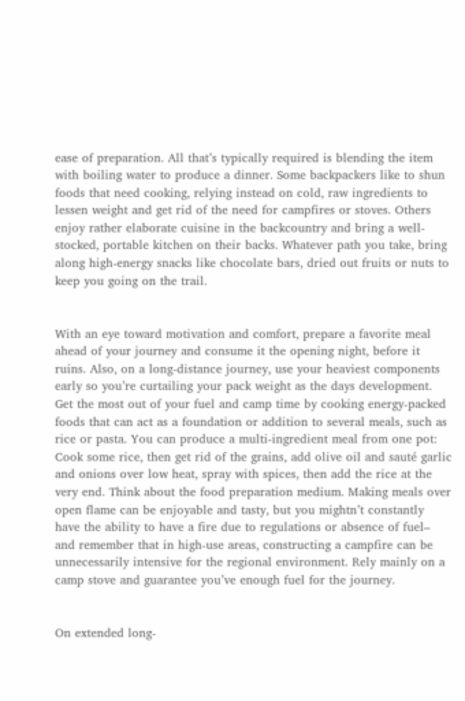ease of preparation. All that’s typically required is blending the item with boiling water to produce a dinner. Some backpackers like to shun foods that need cooking, relying instead on cold, raw ingredients to lessen weight and get rid of the need for campfires or stoves. Others enjoy rather elaborate cuisine in the backcountry and bring a well-stocked, portable kitchen on their backs. Whatever path you take, bring along high-energy snacks like chocolate bars, dried out fruits or nuts to keep you going on the trail.


With an eye toward motivation and comfort, prepare a favorite meal ahead of your journey and consume it the opening night, before it ruins. Also, on a long-distance journey, use your heaviest components early so you’re curtailing your pack weight as the days development. Get the most out of your fuel and camp time by cooking energy-packed foods that can act as a foundation or addition to several meals, such as rice or pasta. You can produce a multi-ingredient meal from one pot: Cook some rice, then get rid of the grains, add olive oil and sauté garlic and onions over low heat, spray with spices, then add the rice at the very end. Think about the food preparation medium. Making meals over open flame can be enjoyable and tasty, but you mightn’t constantly have the ability to have a fire due to regulations or absence of fuel– and remember that in high-use areas, constructing a campfire can be unnecessarily intensive for the regional environment. Rely mainly on a camp stove and guarantee you’ve enough fuel for the journey.


On extended long-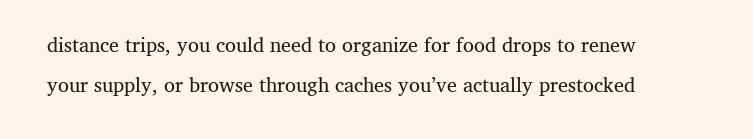distance trips, you could need to organize for food drops to renew your supply, or browse through caches you’ve actually prestocked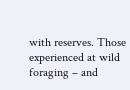with reserves. Those experienced at wild foraging – and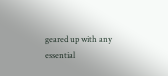geared up with any essential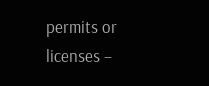permits or licenses –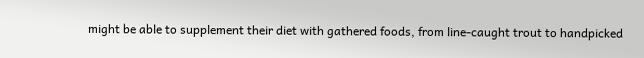might be able to supplement their diet with gathered foods, from line-caught trout to handpicked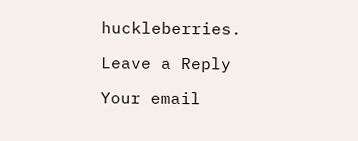huckleberries.

Leave a Reply

Your email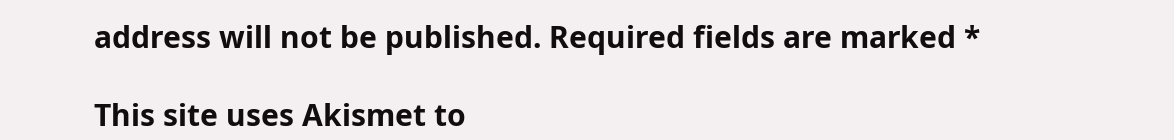address will not be published. Required fields are marked *

This site uses Akismet to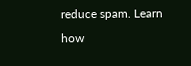reduce spam. Learn how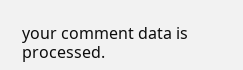your comment data is processed.